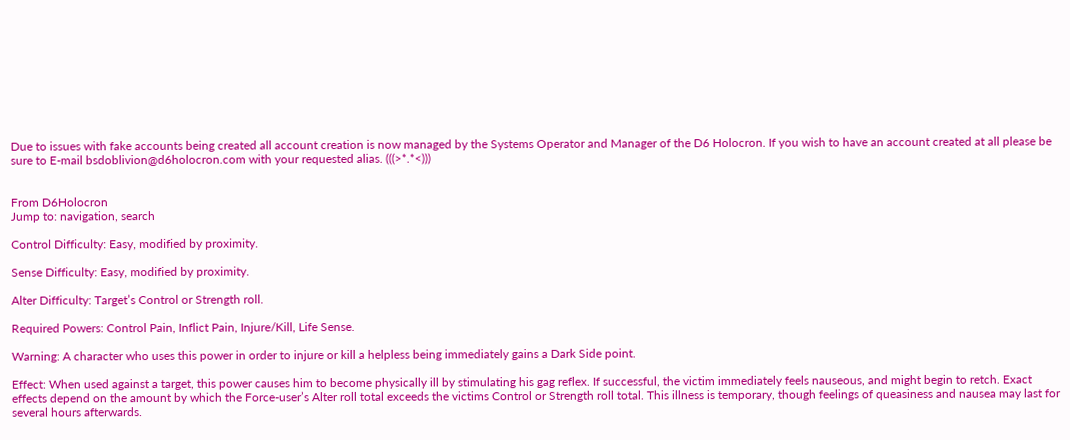Due to issues with fake accounts being created all account creation is now managed by the Systems Operator and Manager of the D6 Holocron. If you wish to have an account created at all please be sure to E-mail bsdoblivion@d6holocron.com with your requested alias. (((>*.*<)))


From D6Holocron
Jump to: navigation, search

Control Difficulty: Easy, modified by proximity.

Sense Difficulty: Easy, modified by proximity.

Alter Difficulty: Target’s Control or Strength roll.

Required Powers: Control Pain, Inflict Pain, Injure/Kill, Life Sense.

Warning: A character who uses this power in order to injure or kill a helpless being immediately gains a Dark Side point.

Effect: When used against a target, this power causes him to become physically ill by stimulating his gag reflex. If successful, the victim immediately feels nauseous, and might begin to retch. Exact effects depend on the amount by which the Force-user’s Alter roll total exceeds the victims Control or Strength roll total. This illness is temporary, though feelings of queasiness and nausea may last for several hours afterwards.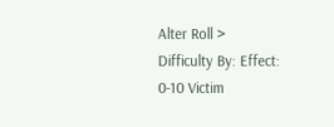Alter Roll >
Difficulty By: Effect:
0-10 Victim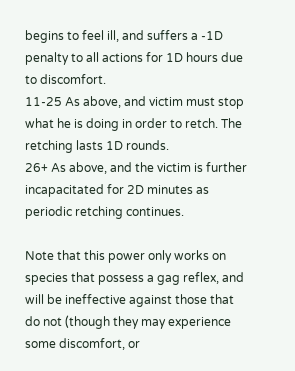begins to feel ill, and suffers a -1D penalty to all actions for 1D hours due to discomfort.
11-25 As above, and victim must stop what he is doing in order to retch. The retching lasts 1D rounds.
26+ As above, and the victim is further incapacitated for 2D minutes as periodic retching continues.

Note that this power only works on species that possess a gag reflex, and will be ineffective against those that do not (though they may experience some discomfort, or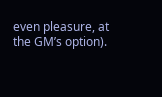even pleasure, at the GM’s option).